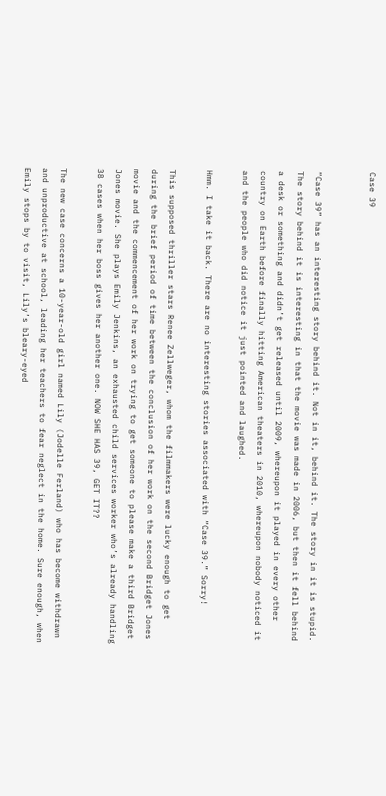Case 39


“Case 39” has an interesting story behind it. Not in it, behind it. The story in it is stupid. The story behind it is interesting in that the movie was made in 2006, but then it fell behind a desk or something and didn’t get released until 2009, whereupon it played in every other country on Earth before finally hitting American theaters in 2010, whereupon nobody noticed it and the people who did notice it just pointed and laughed.

Hmm. I take it back. There are no interesting stories associated with “Case 39.” Sorry!

This supposed thriller stars Renee Zellweger, whom the filmmakers were lucky enough to get during the brief period of time between the conclusion of her work on the second Bridget Jones movie and the commencement of her work on trying to get someone to please make a third Bridget Jones movie. She plays Emily Jenkins, an exhausted child services worker who’s already handling 38 cases when her boss gives her another one. NOW SHE HAS 39, GET IT??

The new case concerns a 10-year-old girl named Lily (Jodelle Ferland) who has become withdrawn and unproductive at school, leading her teachers to fear neglect in the home. Sure enough, when Emily stops by to visit, Lily’s bleary-eyed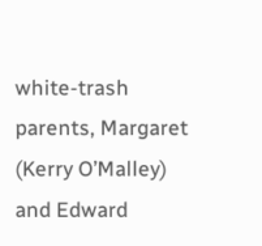white-trash parents, Margaret (Kerry O’Malley) and Edward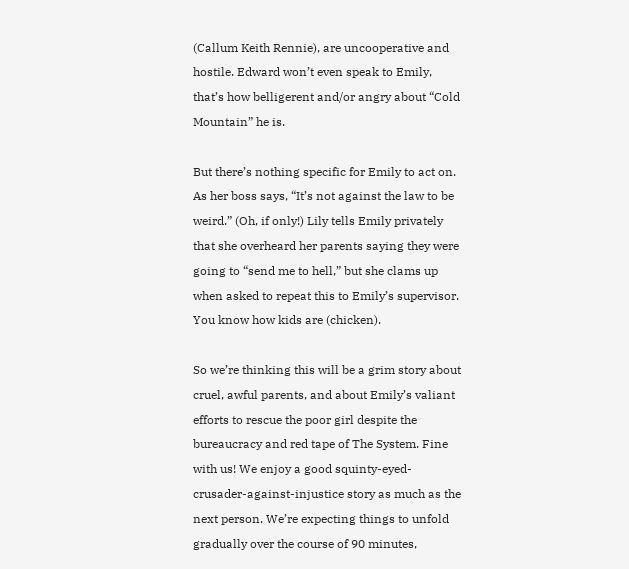(Callum Keith Rennie), are uncooperative and hostile. Edward won’t even speak to Emily, that’s how belligerent and/or angry about “Cold Mountain” he is.

But there’s nothing specific for Emily to act on. As her boss says, “It’s not against the law to be weird.” (Oh, if only!) Lily tells Emily privately that she overheard her parents saying they were going to “send me to hell,” but she clams up when asked to repeat this to Emily’s supervisor. You know how kids are (chicken).

So we’re thinking this will be a grim story about cruel, awful parents, and about Emily’s valiant efforts to rescue the poor girl despite the bureaucracy and red tape of The System. Fine with us! We enjoy a good squinty-eyed-crusader-against-injustice story as much as the next person. We’re expecting things to unfold gradually over the course of 90 minutes,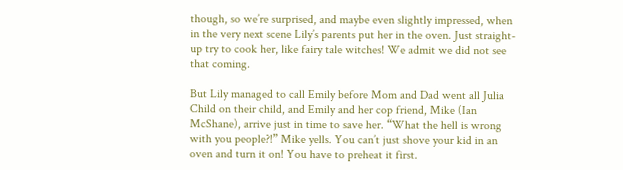though, so we’re surprised, and maybe even slightly impressed, when in the very next scene Lily’s parents put her in the oven. Just straight-up try to cook her, like fairy tale witches! We admit we did not see that coming.

But Lily managed to call Emily before Mom and Dad went all Julia Child on their child, and Emily and her cop friend, Mike (Ian McShane), arrive just in time to save her. “What the hell is wrong with you people?!” Mike yells. You can’t just shove your kid in an oven and turn it on! You have to preheat it first.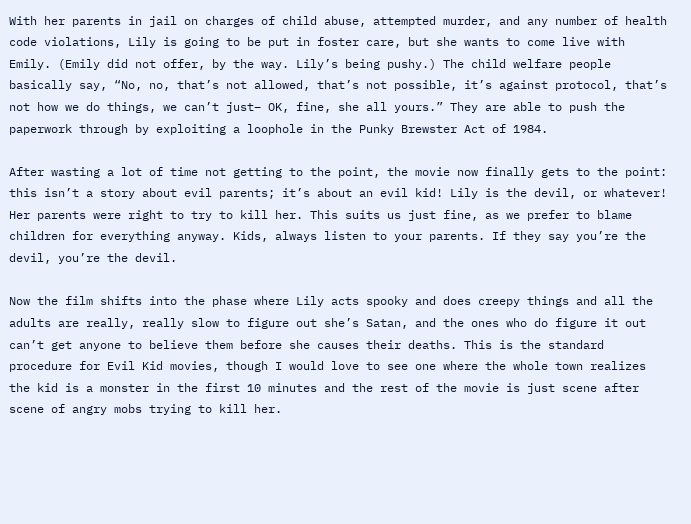With her parents in jail on charges of child abuse, attempted murder, and any number of health code violations, Lily is going to be put in foster care, but she wants to come live with Emily. (Emily did not offer, by the way. Lily’s being pushy.) The child welfare people basically say, “No, no, that’s not allowed, that’s not possible, it’s against protocol, that’s not how we do things, we can’t just– OK, fine, she all yours.” They are able to push the paperwork through by exploiting a loophole in the Punky Brewster Act of 1984.

After wasting a lot of time not getting to the point, the movie now finally gets to the point: this isn’t a story about evil parents; it’s about an evil kid! Lily is the devil, or whatever! Her parents were right to try to kill her. This suits us just fine, as we prefer to blame children for everything anyway. Kids, always listen to your parents. If they say you’re the devil, you’re the devil.

Now the film shifts into the phase where Lily acts spooky and does creepy things and all the adults are really, really slow to figure out she’s Satan, and the ones who do figure it out can’t get anyone to believe them before she causes their deaths. This is the standard procedure for Evil Kid movies, though I would love to see one where the whole town realizes the kid is a monster in the first 10 minutes and the rest of the movie is just scene after scene of angry mobs trying to kill her.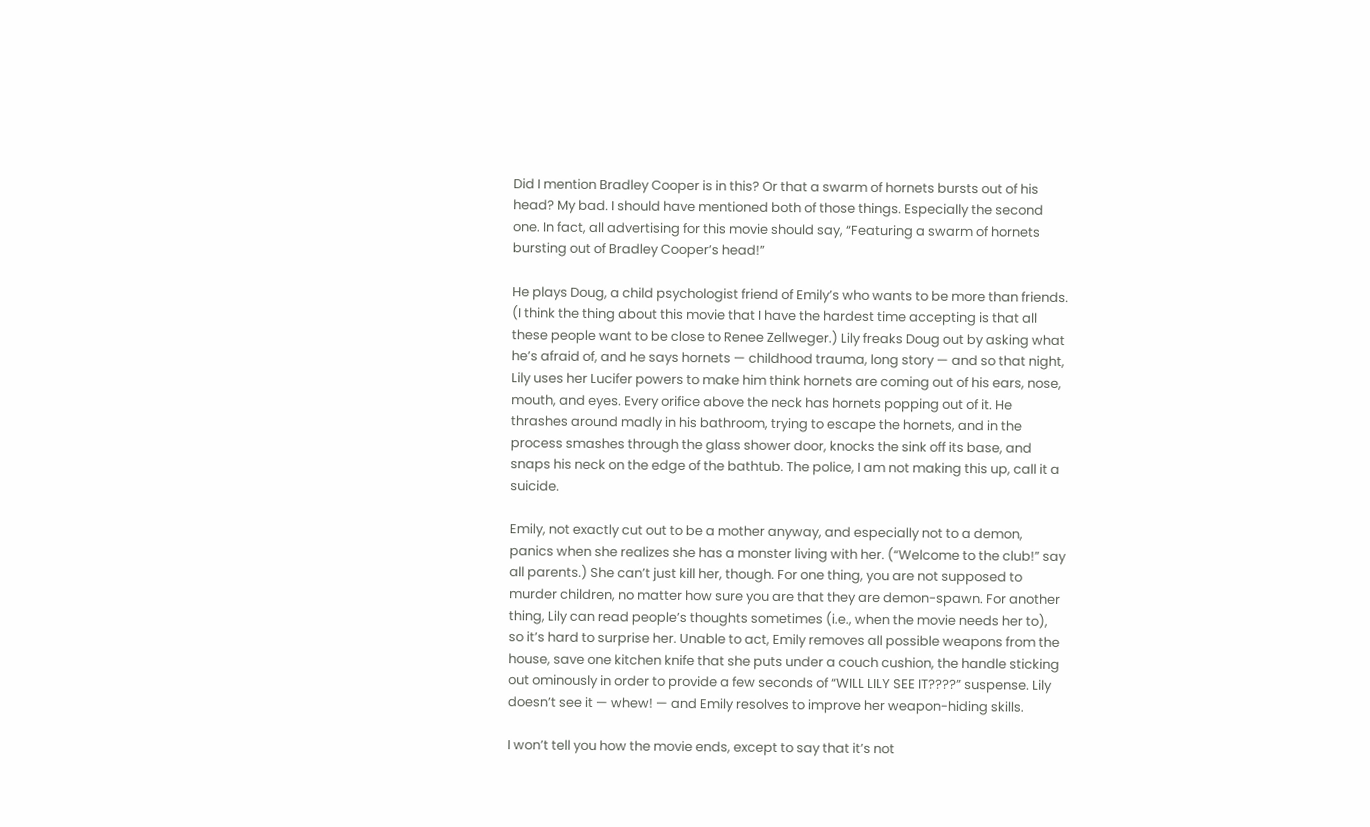Did I mention Bradley Cooper is in this? Or that a swarm of hornets bursts out of his head? My bad. I should have mentioned both of those things. Especially the second one. In fact, all advertising for this movie should say, “Featuring a swarm of hornets bursting out of Bradley Cooper’s head!”

He plays Doug, a child psychologist friend of Emily’s who wants to be more than friends. (I think the thing about this movie that I have the hardest time accepting is that all these people want to be close to Renee Zellweger.) Lily freaks Doug out by asking what he’s afraid of, and he says hornets — childhood trauma, long story — and so that night, Lily uses her Lucifer powers to make him think hornets are coming out of his ears, nose, mouth, and eyes. Every orifice above the neck has hornets popping out of it. He thrashes around madly in his bathroom, trying to escape the hornets, and in the process smashes through the glass shower door, knocks the sink off its base, and snaps his neck on the edge of the bathtub. The police, I am not making this up, call it a suicide.

Emily, not exactly cut out to be a mother anyway, and especially not to a demon, panics when she realizes she has a monster living with her. (“Welcome to the club!” say all parents.) She can’t just kill her, though. For one thing, you are not supposed to murder children, no matter how sure you are that they are demon-spawn. For another thing, Lily can read people’s thoughts sometimes (i.e., when the movie needs her to), so it’s hard to surprise her. Unable to act, Emily removes all possible weapons from the house, save one kitchen knife that she puts under a couch cushion, the handle sticking out ominously in order to provide a few seconds of “WILL LILY SEE IT????” suspense. Lily doesn’t see it — whew! — and Emily resolves to improve her weapon-hiding skills.

I won’t tell you how the movie ends, except to say that it’s not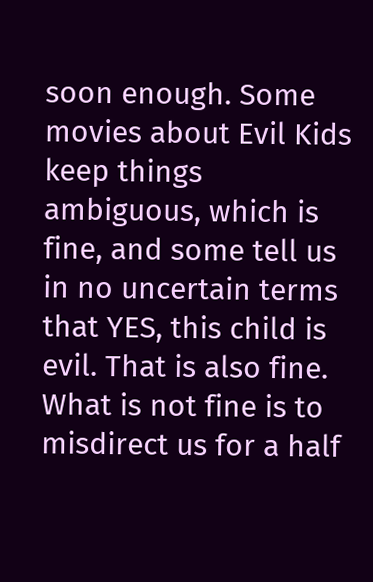soon enough. Some movies about Evil Kids keep things ambiguous, which is fine, and some tell us in no uncertain terms that YES, this child is evil. That is also fine. What is not fine is to misdirect us for a half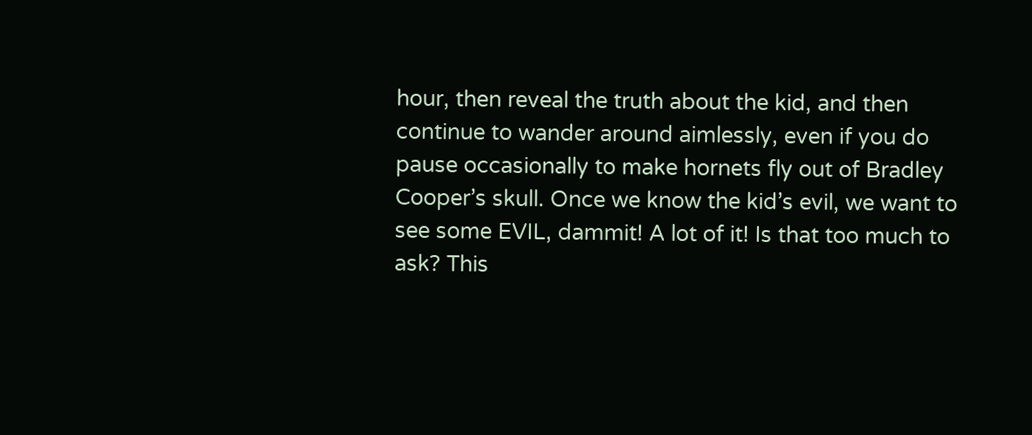hour, then reveal the truth about the kid, and then continue to wander around aimlessly, even if you do pause occasionally to make hornets fly out of Bradley Cooper’s skull. Once we know the kid’s evil, we want to see some EVIL, dammit! A lot of it! Is that too much to ask? This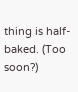thing is half-baked. (Too soon?)